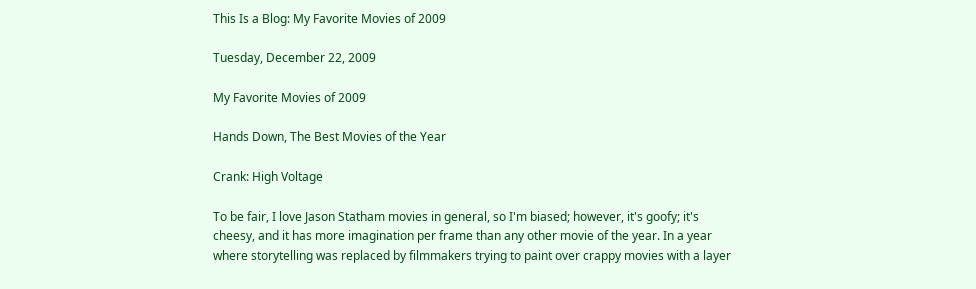This Is a Blog: My Favorite Movies of 2009

Tuesday, December 22, 2009

My Favorite Movies of 2009

Hands Down, The Best Movies of the Year

Crank: High Voltage

To be fair, I love Jason Statham movies in general, so I'm biased; however, it's goofy; it's cheesy, and it has more imagination per frame than any other movie of the year. In a year where storytelling was replaced by filmmakers trying to paint over crappy movies with a layer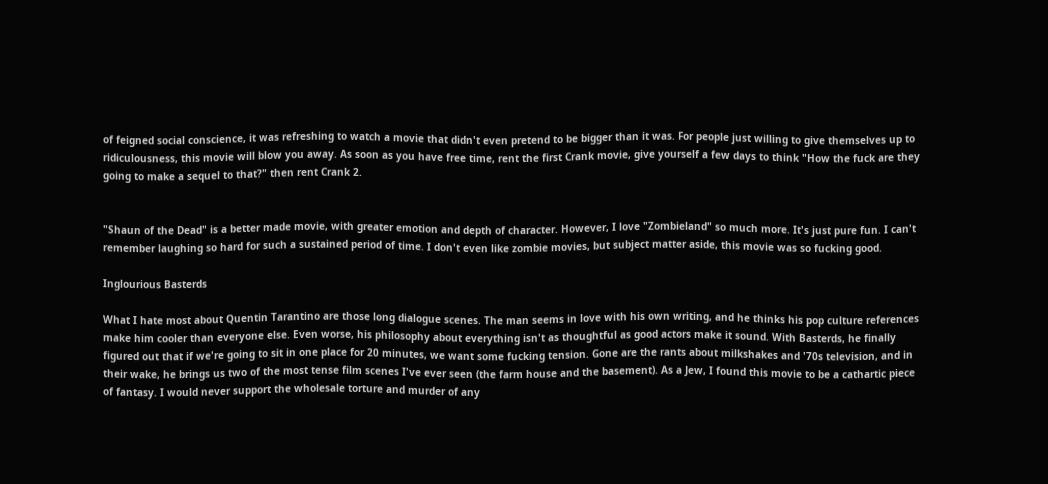of feigned social conscience, it was refreshing to watch a movie that didn't even pretend to be bigger than it was. For people just willing to give themselves up to ridiculousness, this movie will blow you away. As soon as you have free time, rent the first Crank movie, give yourself a few days to think "How the fuck are they going to make a sequel to that?" then rent Crank 2.


"Shaun of the Dead" is a better made movie, with greater emotion and depth of character. However, I love "Zombieland" so much more. It's just pure fun. I can't remember laughing so hard for such a sustained period of time. I don't even like zombie movies, but subject matter aside, this movie was so fucking good.

Inglourious Basterds

What I hate most about Quentin Tarantino are those long dialogue scenes. The man seems in love with his own writing, and he thinks his pop culture references make him cooler than everyone else. Even worse, his philosophy about everything isn't as thoughtful as good actors make it sound. With Basterds, he finally figured out that if we're going to sit in one place for 20 minutes, we want some fucking tension. Gone are the rants about milkshakes and '70s television, and in their wake, he brings us two of the most tense film scenes I've ever seen (the farm house and the basement). As a Jew, I found this movie to be a cathartic piece of fantasy. I would never support the wholesale torture and murder of any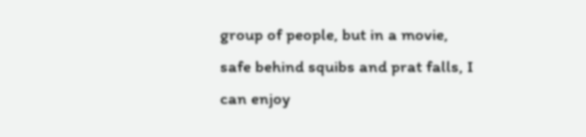group of people, but in a movie, safe behind squibs and prat falls, I can enjoy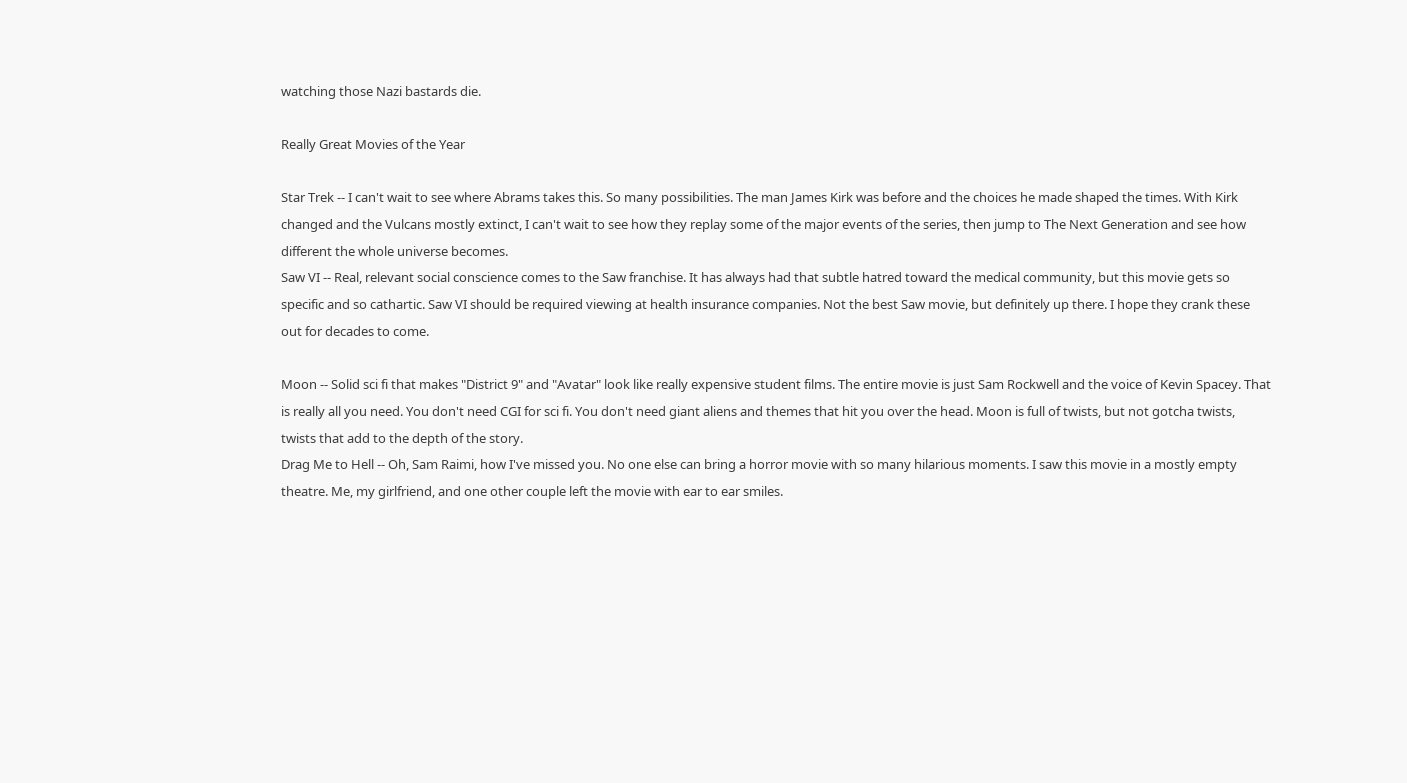watching those Nazi bastards die.

Really Great Movies of the Year

Star Trek -- I can't wait to see where Abrams takes this. So many possibilities. The man James Kirk was before and the choices he made shaped the times. With Kirk changed and the Vulcans mostly extinct, I can't wait to see how they replay some of the major events of the series, then jump to The Next Generation and see how different the whole universe becomes.
Saw VI -- Real, relevant social conscience comes to the Saw franchise. It has always had that subtle hatred toward the medical community, but this movie gets so specific and so cathartic. Saw VI should be required viewing at health insurance companies. Not the best Saw movie, but definitely up there. I hope they crank these out for decades to come.

Moon -- Solid sci fi that makes "District 9" and "Avatar" look like really expensive student films. The entire movie is just Sam Rockwell and the voice of Kevin Spacey. That is really all you need. You don't need CGI for sci fi. You don't need giant aliens and themes that hit you over the head. Moon is full of twists, but not gotcha twists, twists that add to the depth of the story.
Drag Me to Hell -- Oh, Sam Raimi, how I've missed you. No one else can bring a horror movie with so many hilarious moments. I saw this movie in a mostly empty theatre. Me, my girlfriend, and one other couple left the movie with ear to ear smiles.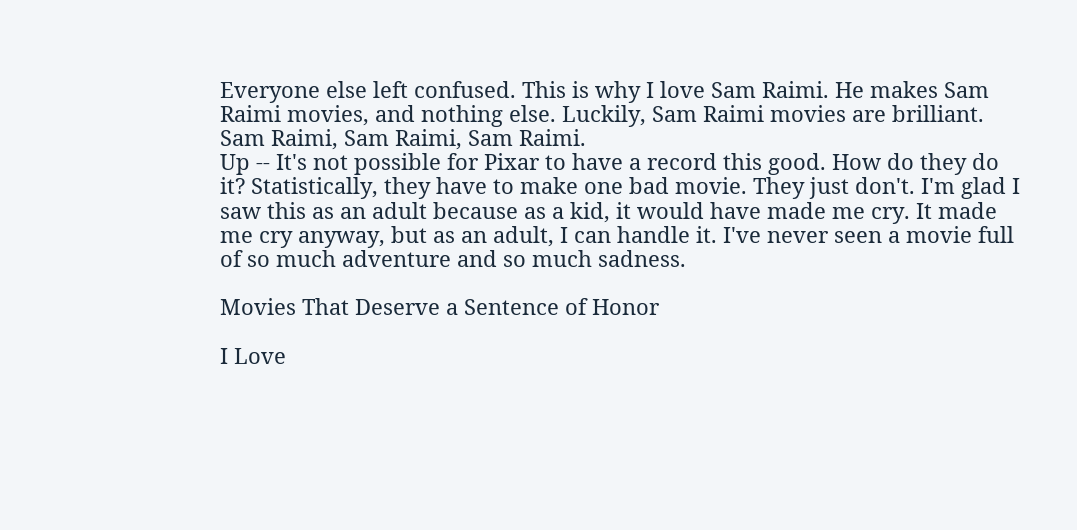Everyone else left confused. This is why I love Sam Raimi. He makes Sam Raimi movies, and nothing else. Luckily, Sam Raimi movies are brilliant. Sam Raimi, Sam Raimi, Sam Raimi.
Up -- It's not possible for Pixar to have a record this good. How do they do it? Statistically, they have to make one bad movie. They just don't. I'm glad I saw this as an adult because as a kid, it would have made me cry. It made me cry anyway, but as an adult, I can handle it. I've never seen a movie full of so much adventure and so much sadness.

Movies That Deserve a Sentence of Honor

I Love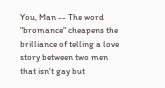You, Man -- The word "bromance" cheapens the brilliance of telling a love story between two men that isn't gay but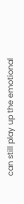can still play up the emotional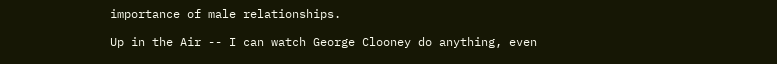importance of male relationships.

Up in the Air -- I can watch George Clooney do anything, even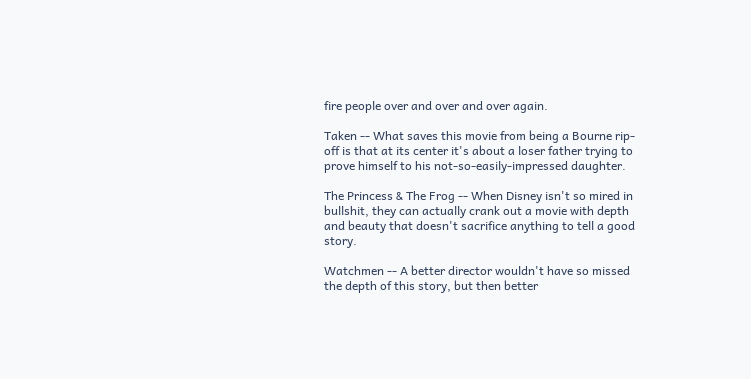fire people over and over and over again.

Taken -- What saves this movie from being a Bourne rip-off is that at its center it's about a loser father trying to prove himself to his not-so-easily-impressed daughter.

The Princess & The Frog -- When Disney isn't so mired in bullshit, they can actually crank out a movie with depth and beauty that doesn't sacrifice anything to tell a good story.

Watchmen -- A better director wouldn't have so missed the depth of this story, but then better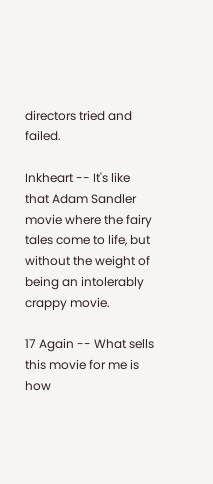directors tried and failed.

Inkheart -- It's like that Adam Sandler movie where the fairy tales come to life, but without the weight of being an intolerably crappy movie.

17 Again -- What sells this movie for me is how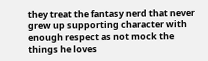they treat the fantasy nerd that never grew up supporting character with enough respect as not mock the things he loves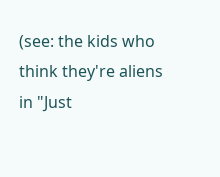(see: the kids who think they're aliens in "Just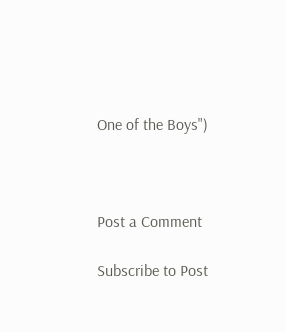One of the Boys")



Post a Comment

Subscribe to Post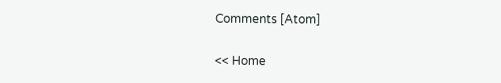Comments [Atom]

<< Home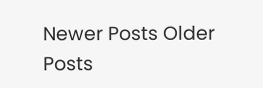Newer Posts Older Posts